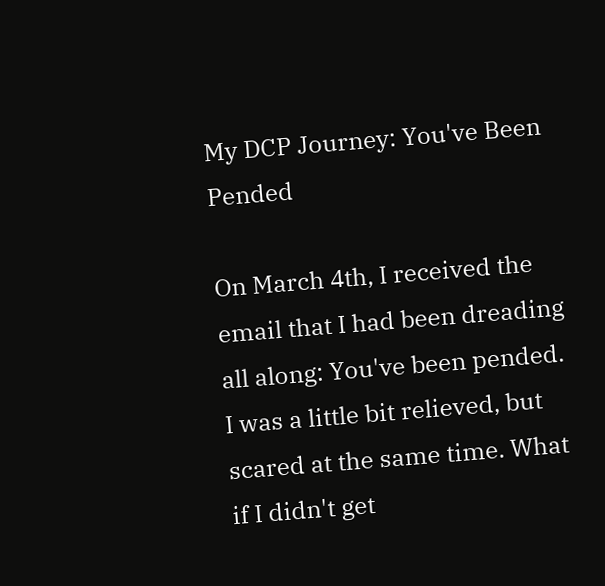My DCP Journey: You've Been Pended

On March 4th, I received the email that I had been dreading all along: You've been pended. I was a little bit relieved, but scared at the same time. What if I didn't get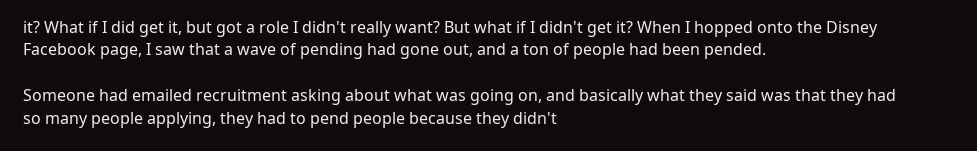it? What if I did get it, but got a role I didn't really want? But what if I didn't get it? When I hopped onto the Disney Facebook page, I saw that a wave of pending had gone out, and a ton of people had been pended.

Someone had emailed recruitment asking about what was going on, and basically what they said was that they had so many people applying, they had to pend people because they didn't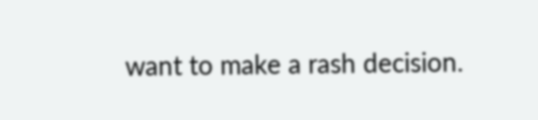want to make a rash decision.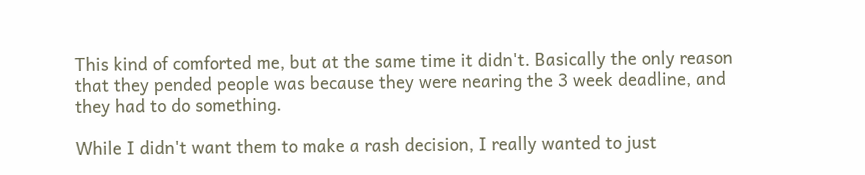This kind of comforted me, but at the same time it didn't. Basically the only reason that they pended people was because they were nearing the 3 week deadline, and they had to do something.

While I didn't want them to make a rash decision, I really wanted to just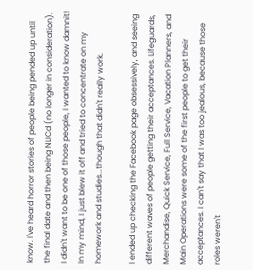know. I've heard horror stories of people being pended up until the final date and then being NLICd (no longer in consideration). I didn't want to be one of those people, I wanted to know damnit! In my mind, I just blew it off and tried to concentrate on my homework and studies...though that didn't really work.

I ended up checking the Facebook page obsessively, and seeing different waves of people getting their acceptances. Lifeguards, Merchandise, Quick Service, Full Service, Vacation Planners, and Main Operations were some of the first people to get their acceptances. I can't say that I was too jealous, because those roles weren't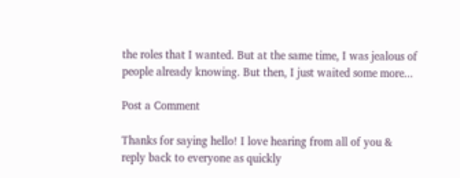the roles that I wanted. But at the same time, I was jealous of people already knowing. But then, I just waited some more...

Post a Comment

Thanks for saying hello! I love hearing from all of you & reply back to everyone as quickly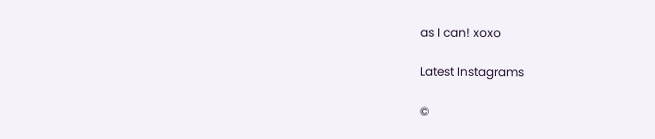as I can! xoxo

Latest Instagrams

©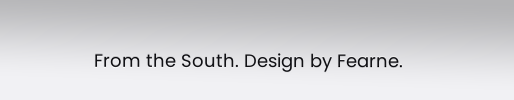From the South. Design by Fearne.